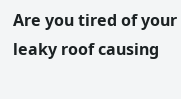Are you tired of your leaky roof causing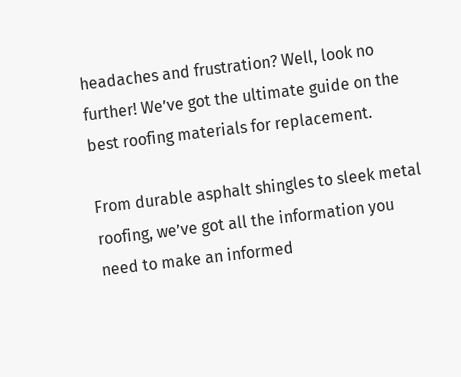headaches and frustration? Well, look no further! We’ve got the ultimate guide on the best roofing materials for replacement.

From durable asphalt shingles to sleek metal roofing, we’ve got all the information you need to make an informed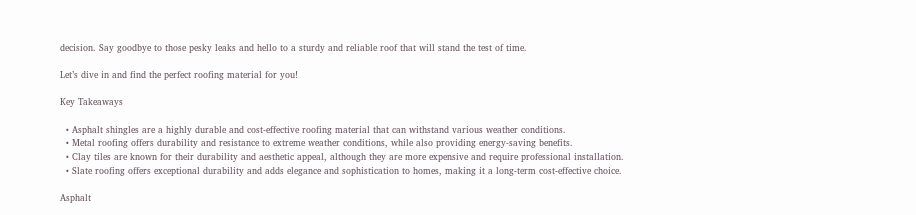decision. Say goodbye to those pesky leaks and hello to a sturdy and reliable roof that will stand the test of time.

Let’s dive in and find the perfect roofing material for you!

Key Takeaways

  • Asphalt shingles are a highly durable and cost-effective roofing material that can withstand various weather conditions.
  • Metal roofing offers durability and resistance to extreme weather conditions, while also providing energy-saving benefits.
  • Clay tiles are known for their durability and aesthetic appeal, although they are more expensive and require professional installation.
  • Slate roofing offers exceptional durability and adds elegance and sophistication to homes, making it a long-term cost-effective choice.

Asphalt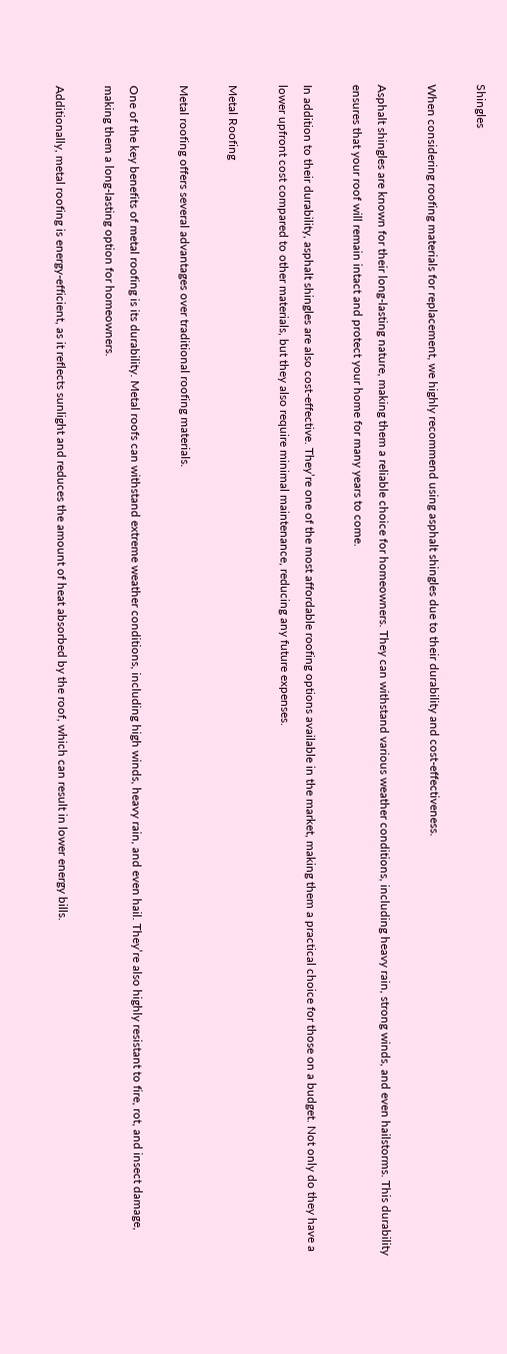Shingles

When considering roofing materials for replacement, we highly recommend using asphalt shingles due to their durability and cost-effectiveness.

Asphalt shingles are known for their long-lasting nature, making them a reliable choice for homeowners. They can withstand various weather conditions, including heavy rain, strong winds, and even hailstorms. This durability ensures that your roof will remain intact and protect your home for many years to come.

In addition to their durability, asphalt shingles are also cost-effective. They’re one of the most affordable roofing options available in the market, making them a practical choice for those on a budget. Not only do they have a lower upfront cost compared to other materials, but they also require minimal maintenance, reducing any future expenses.

Metal Roofing

Metal roofing offers several advantages over traditional roofing materials.

One of the key benefits of metal roofing is its durability. Metal roofs can withstand extreme weather conditions, including high winds, heavy rain, and even hail. They’re also highly resistant to fire, rot, and insect damage, making them a long-lasting option for homeowners.

Additionally, metal roofing is energy-efficient, as it reflects sunlight and reduces the amount of heat absorbed by the roof, which can result in lower energy bills.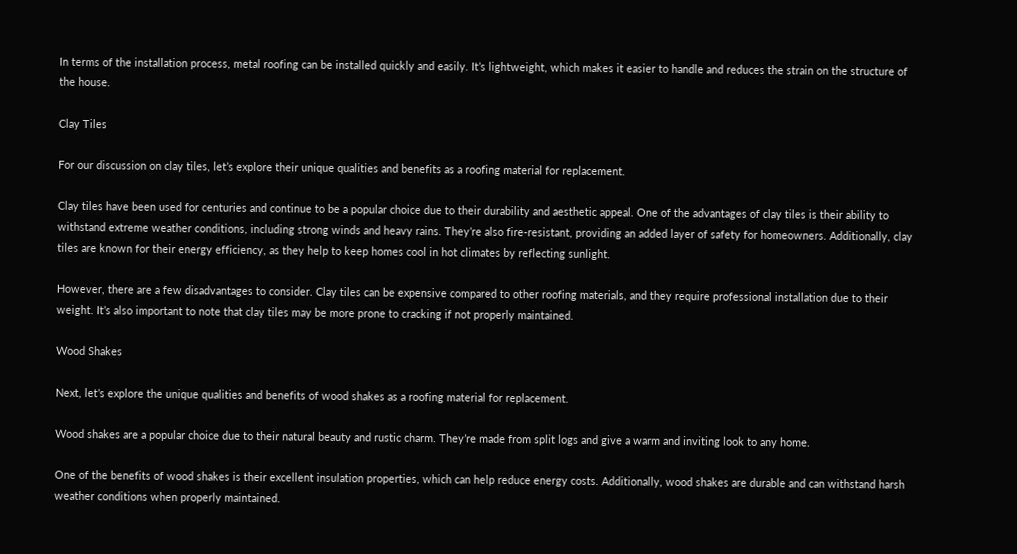In terms of the installation process, metal roofing can be installed quickly and easily. It’s lightweight, which makes it easier to handle and reduces the strain on the structure of the house.

Clay Tiles

For our discussion on clay tiles, let’s explore their unique qualities and benefits as a roofing material for replacement.

Clay tiles have been used for centuries and continue to be a popular choice due to their durability and aesthetic appeal. One of the advantages of clay tiles is their ability to withstand extreme weather conditions, including strong winds and heavy rains. They’re also fire-resistant, providing an added layer of safety for homeowners. Additionally, clay tiles are known for their energy efficiency, as they help to keep homes cool in hot climates by reflecting sunlight.

However, there are a few disadvantages to consider. Clay tiles can be expensive compared to other roofing materials, and they require professional installation due to their weight. It’s also important to note that clay tiles may be more prone to cracking if not properly maintained.

Wood Shakes

Next, let’s explore the unique qualities and benefits of wood shakes as a roofing material for replacement.

Wood shakes are a popular choice due to their natural beauty and rustic charm. They’re made from split logs and give a warm and inviting look to any home.

One of the benefits of wood shakes is their excellent insulation properties, which can help reduce energy costs. Additionally, wood shakes are durable and can withstand harsh weather conditions when properly maintained.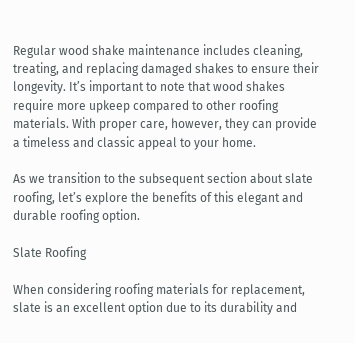Regular wood shake maintenance includes cleaning, treating, and replacing damaged shakes to ensure their longevity. It’s important to note that wood shakes require more upkeep compared to other roofing materials. With proper care, however, they can provide a timeless and classic appeal to your home.

As we transition to the subsequent section about slate roofing, let’s explore the benefits of this elegant and durable roofing option.

Slate Roofing

When considering roofing materials for replacement, slate is an excellent option due to its durability and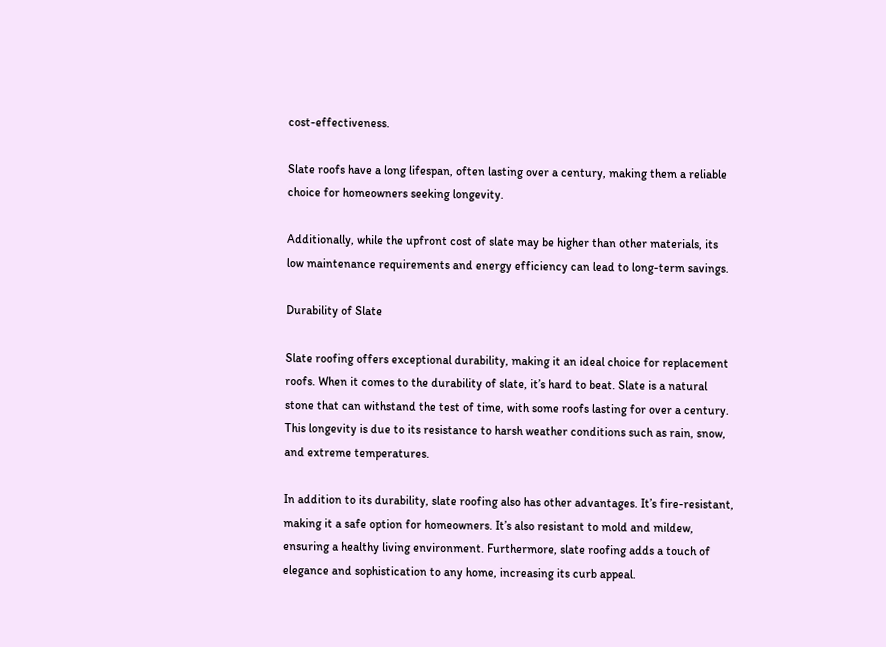cost-effectiveness.

Slate roofs have a long lifespan, often lasting over a century, making them a reliable choice for homeowners seeking longevity.

Additionally, while the upfront cost of slate may be higher than other materials, its low maintenance requirements and energy efficiency can lead to long-term savings.

Durability of Slate

Slate roofing offers exceptional durability, making it an ideal choice for replacement roofs. When it comes to the durability of slate, it’s hard to beat. Slate is a natural stone that can withstand the test of time, with some roofs lasting for over a century. This longevity is due to its resistance to harsh weather conditions such as rain, snow, and extreme temperatures.

In addition to its durability, slate roofing also has other advantages. It’s fire-resistant, making it a safe option for homeowners. It’s also resistant to mold and mildew, ensuring a healthy living environment. Furthermore, slate roofing adds a touch of elegance and sophistication to any home, increasing its curb appeal.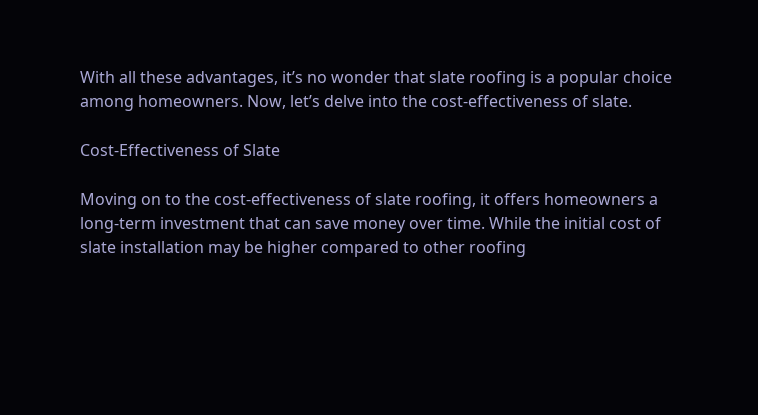With all these advantages, it’s no wonder that slate roofing is a popular choice among homeowners. Now, let’s delve into the cost-effectiveness of slate.

Cost-Effectiveness of Slate

Moving on to the cost-effectiveness of slate roofing, it offers homeowners a long-term investment that can save money over time. While the initial cost of slate installation may be higher compared to other roofing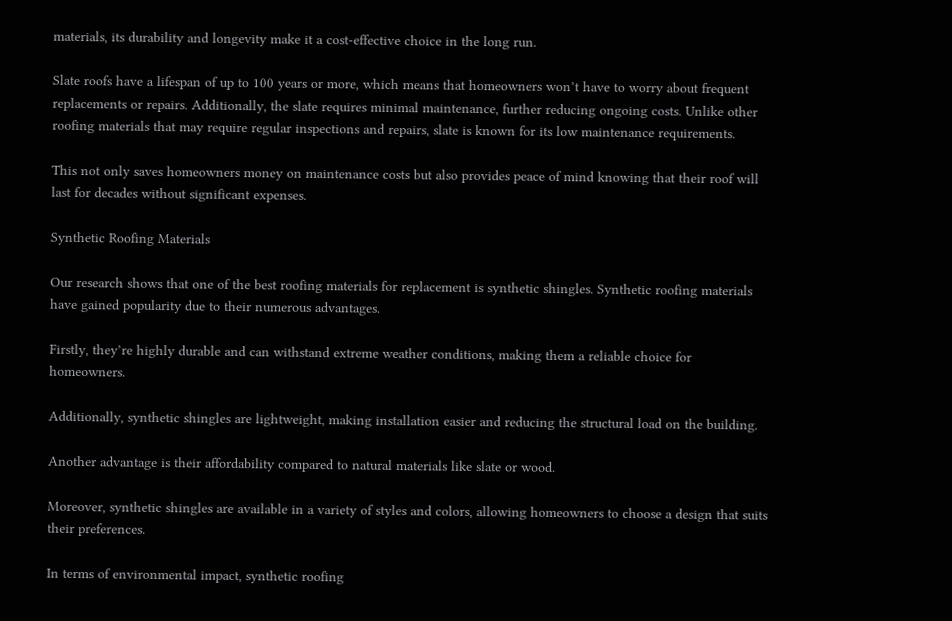materials, its durability and longevity make it a cost-effective choice in the long run.

Slate roofs have a lifespan of up to 100 years or more, which means that homeowners won’t have to worry about frequent replacements or repairs. Additionally, the slate requires minimal maintenance, further reducing ongoing costs. Unlike other roofing materials that may require regular inspections and repairs, slate is known for its low maintenance requirements.

This not only saves homeowners money on maintenance costs but also provides peace of mind knowing that their roof will last for decades without significant expenses.

Synthetic Roofing Materials

Our research shows that one of the best roofing materials for replacement is synthetic shingles. Synthetic roofing materials have gained popularity due to their numerous advantages.

Firstly, they’re highly durable and can withstand extreme weather conditions, making them a reliable choice for homeowners.

Additionally, synthetic shingles are lightweight, making installation easier and reducing the structural load on the building.

Another advantage is their affordability compared to natural materials like slate or wood.

Moreover, synthetic shingles are available in a variety of styles and colors, allowing homeowners to choose a design that suits their preferences.

In terms of environmental impact, synthetic roofing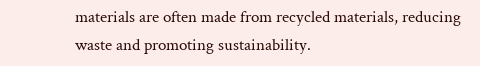materials are often made from recycled materials, reducing waste and promoting sustainability.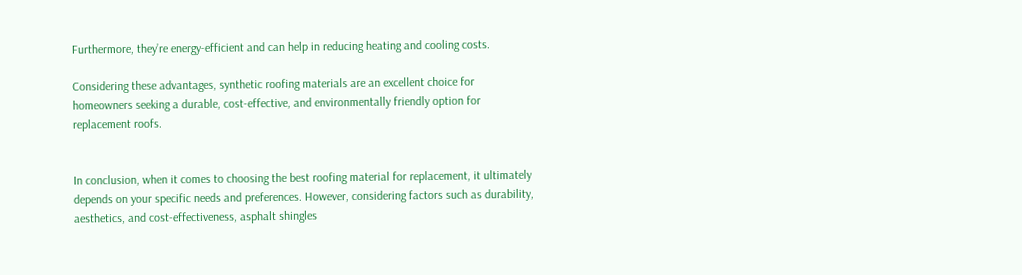Furthermore, they’re energy-efficient and can help in reducing heating and cooling costs.

Considering these advantages, synthetic roofing materials are an excellent choice for homeowners seeking a durable, cost-effective, and environmentally friendly option for replacement roofs.


In conclusion, when it comes to choosing the best roofing material for replacement, it ultimately depends on your specific needs and preferences. However, considering factors such as durability, aesthetics, and cost-effectiveness, asphalt shingles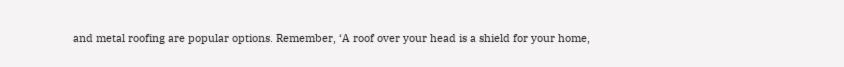and metal roofing are popular options. Remember, ‘A roof over your head is a shield for your home,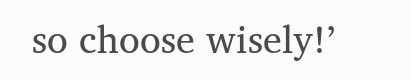so choose wisely!’